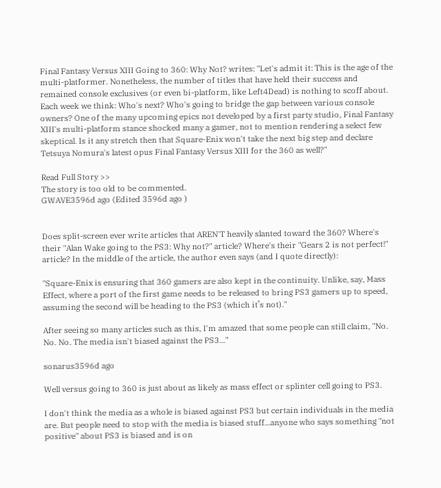Final Fantasy Versus XIII Going to 360: Why Not? writes: "Let's admit it: This is the age of the multi-platformer. Nonetheless, the number of titles that have held their success and remained console exclusives (or even bi-platform, like Left4Dead) is nothing to scoff about. Each week we think: Who's next? Who's going to bridge the gap between various console owners? One of the many upcoming epics not developed by a first party studio, Final Fantasy XIII's multi-platform stance shocked many a gamer, not to mention rendering a select few skeptical. Is it any stretch then that Square-Enix won't take the next big step and declare Tetsuya Nomura's latest opus Final Fantasy Versus XIII for the 360 as well?"

Read Full Story >>
The story is too old to be commented.
GWAVE3596d ago (Edited 3596d ago )


Does split-screen ever write articles that AREN'T heavily slanted toward the 360? Where's their "Alan Wake going to the PS3: Why not?" article? Where's their "Gears 2 is not perfect!" article? In the middle of the article, the author even says (and I quote directly):

"Square-Enix is ensuring that 360 gamers are also kept in the continuity. Unlike, say, Mass Effect, where a port of the first game needs to be released to bring PS3 gamers up to speed, assuming the second will be heading to the PS3 (which it’s not)."

After seeing so many articles such as this, I'm amazed that some people can still claim, "No. No. No. The media isn't biased against the PS3..."

sonarus3596d ago

Well versus going to 360 is just about as likely as mass effect or splinter cell going to PS3.

I don't think the media as a whole is biased against PS3 but certain individuals in the media are. But people need to stop with the media is biased stuff...anyone who says something "not positive" about PS3 is biased and is on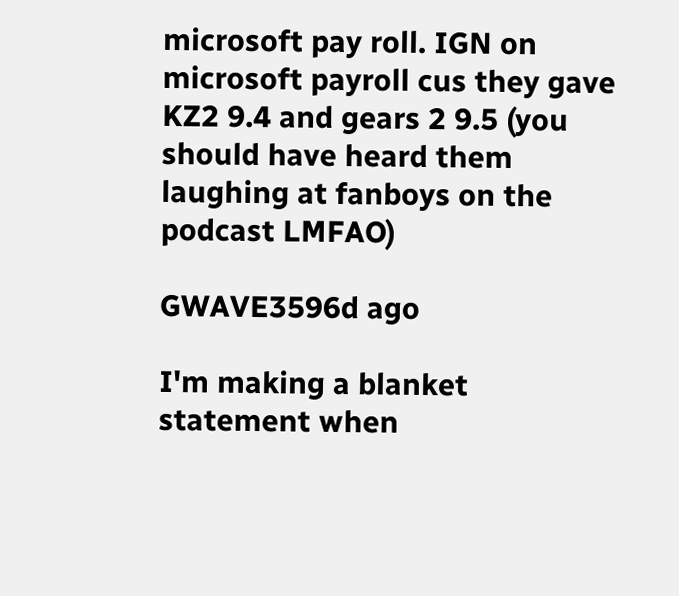microsoft pay roll. IGN on microsoft payroll cus they gave KZ2 9.4 and gears 2 9.5 (you should have heard them laughing at fanboys on the podcast LMFAO)

GWAVE3596d ago

I'm making a blanket statement when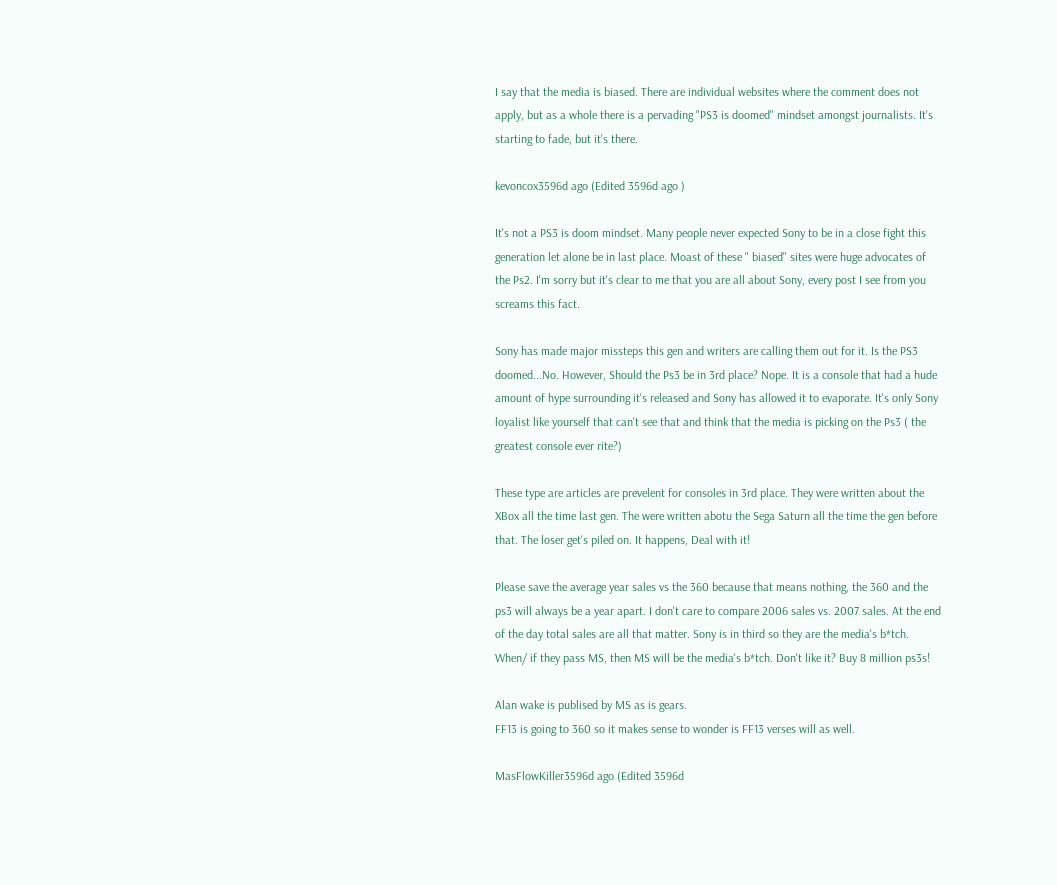I say that the media is biased. There are individual websites where the comment does not apply, but as a whole there is a pervading "PS3 is doomed" mindset amongst journalists. It's starting to fade, but it's there.

kevoncox3596d ago (Edited 3596d ago )

It's not a PS3 is doom mindset. Many people never expected Sony to be in a close fight this generation let alone be in last place. Moast of these " biased" sites were huge advocates of the Ps2. I'm sorry but it's clear to me that you are all about Sony, every post I see from you screams this fact.

Sony has made major missteps this gen and writers are calling them out for it. Is the PS3 doomed...No. However, Should the Ps3 be in 3rd place? Nope. It is a console that had a hude amount of hype surrounding it's released and Sony has allowed it to evaporate. It's only Sony loyalist like yourself that can't see that and think that the media is picking on the Ps3 ( the greatest console ever rite?)

These type are articles are prevelent for consoles in 3rd place. They were written about the XBox all the time last gen. The were written abotu the Sega Saturn all the time the gen before that. The loser get's piled on. It happens, Deal with it!

Please save the average year sales vs the 360 because that means nothing, the 360 and the ps3 will always be a year apart. I don't care to compare 2006 sales vs. 2007 sales. At the end of the day total sales are all that matter. Sony is in third so they are the media's b*tch. When/ if they pass MS, then MS will be the media's b*tch. Don't like it? Buy 8 million ps3s!

Alan wake is publised by MS as is gears.
FF13 is going to 360 so it makes sense to wonder is FF13 verses will as well.

MasFlowKiller3596d ago (Edited 3596d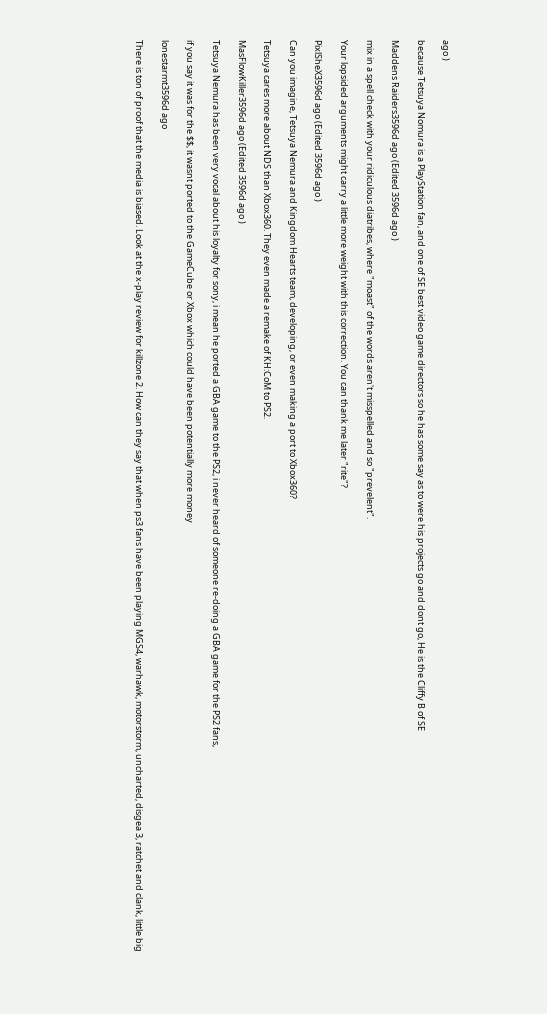ago )

because Tetsuya Nomura is a PlayStation fan, and one of SE best video game directors so he has some say as to were his projects go and dont go, He is the Cliffy B of SE

Maddens Raiders3596d ago (Edited 3596d ago )

mix in a spell check with your ridiculous diatribes, where "moast" of the words aren't misspelled and so "prevelent".

Your lopsided arguments might carry a little more weight with this correction. You can thank me later "rite"?

PixlSheX3596d ago (Edited 3596d ago )

Can you imagine, Tetsuya Nemura and Kingdom Hearts team, developing, or even making a port to Xbox360?

Tetsuya cares more about NDS than Xbox360. They even made a remake of KH:CoM to PS2.

MasFlowKiller3596d ago (Edited 3596d ago )

Tetsuya Nemura has been very vocal about his loyalty for sony, i mean he ported a GBA game to the PS2, i never heard of someone re-doing a GBA game for the PS2 fans,

if you say it was for the $$, it wasnt ported to the GameCube or Xbox which could have been potentially more money

lonestarmt3596d ago

There is ton of proof that the media is biased. Look at the x-play review for killzone 2. How can they say that when ps3 fans have been playing MGS4, warhawk, motorstorm, uncharted, disgea 3, ratchet and clank, little big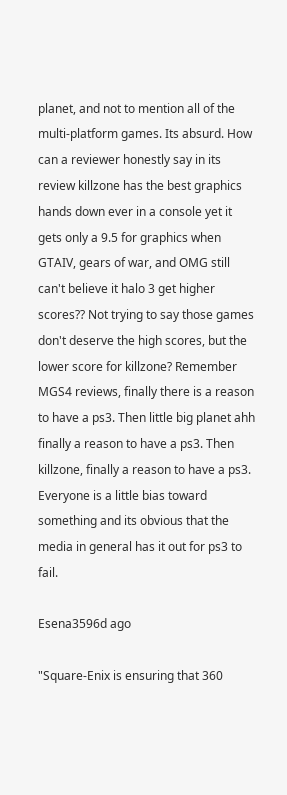planet, and not to mention all of the multi-platform games. Its absurd. How can a reviewer honestly say in its review killzone has the best graphics hands down ever in a console yet it gets only a 9.5 for graphics when GTAIV, gears of war, and OMG still can't believe it halo 3 get higher scores?? Not trying to say those games don't deserve the high scores, but the lower score for killzone? Remember MGS4 reviews, finally there is a reason to have a ps3. Then little big planet ahh finally a reason to have a ps3. Then killzone, finally a reason to have a ps3. Everyone is a little bias toward something and its obvious that the media in general has it out for ps3 to fail.

Esena3596d ago

"Square-Enix is ensuring that 360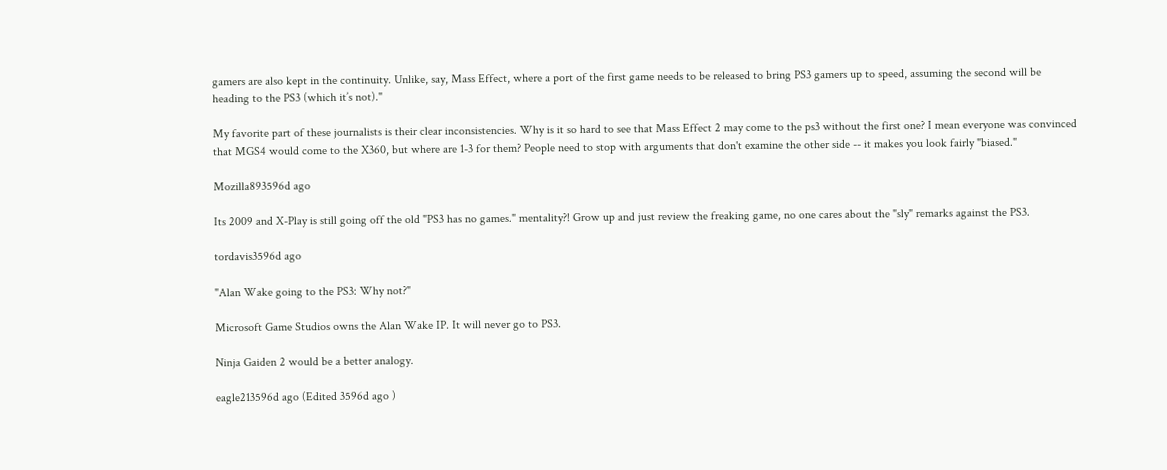gamers are also kept in the continuity. Unlike, say, Mass Effect, where a port of the first game needs to be released to bring PS3 gamers up to speed, assuming the second will be heading to the PS3 (which it’s not)."

My favorite part of these journalists is their clear inconsistencies. Why is it so hard to see that Mass Effect 2 may come to the ps3 without the first one? I mean everyone was convinced that MGS4 would come to the X360, but where are 1-3 for them? People need to stop with arguments that don't examine the other side -- it makes you look fairly "biased."

Mozilla893596d ago

Its 2009 and X-Play is still going off the old "PS3 has no games." mentality?! Grow up and just review the freaking game, no one cares about the "sly" remarks against the PS3.

tordavis3596d ago

"Alan Wake going to the PS3: Why not?"

Microsoft Game Studios owns the Alan Wake IP. It will never go to PS3.

Ninja Gaiden 2 would be a better analogy.

eagle213596d ago (Edited 3596d ago )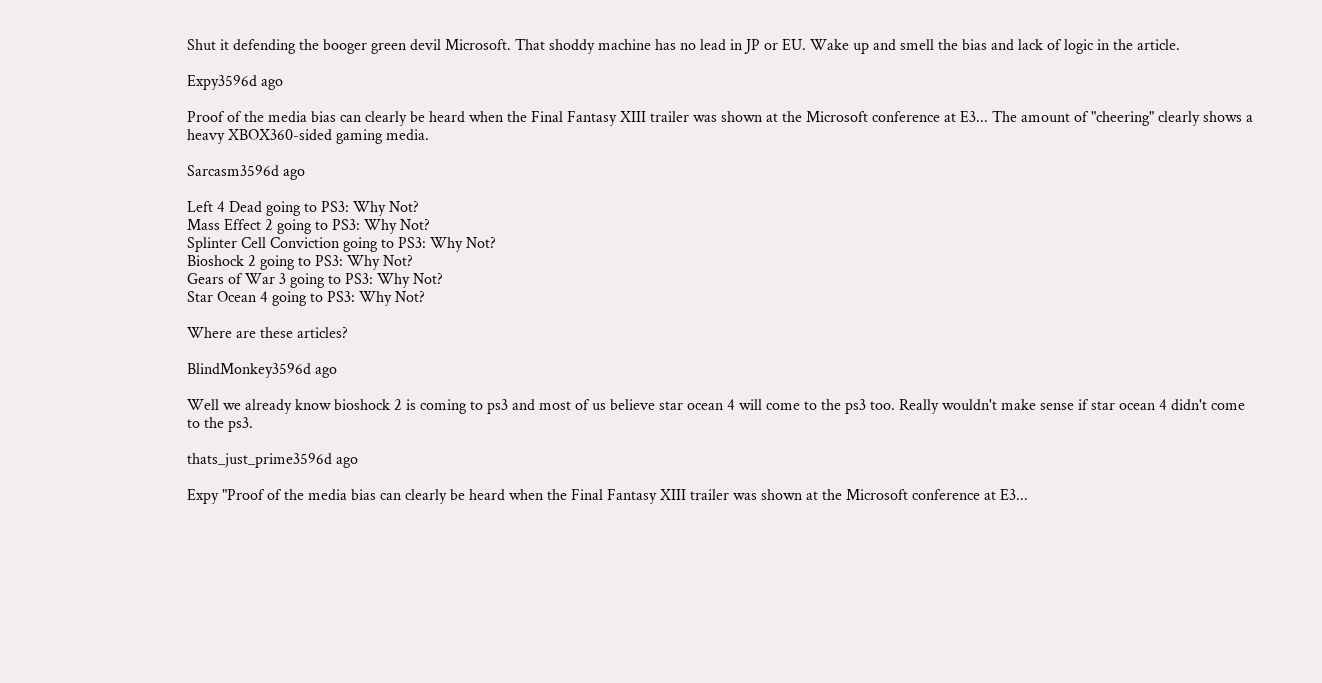Shut it defending the booger green devil Microsoft. That shoddy machine has no lead in JP or EU. Wake up and smell the bias and lack of logic in the article.

Expy3596d ago

Proof of the media bias can clearly be heard when the Final Fantasy XIII trailer was shown at the Microsoft conference at E3... The amount of "cheering" clearly shows a heavy XBOX360-sided gaming media.

Sarcasm3596d ago

Left 4 Dead going to PS3: Why Not?
Mass Effect 2 going to PS3: Why Not?
Splinter Cell Conviction going to PS3: Why Not?
Bioshock 2 going to PS3: Why Not?
Gears of War 3 going to PS3: Why Not?
Star Ocean 4 going to PS3: Why Not?

Where are these articles?

BlindMonkey3596d ago

Well we already know bioshock 2 is coming to ps3 and most of us believe star ocean 4 will come to the ps3 too. Really wouldn't make sense if star ocean 4 didn't come to the ps3.

thats_just_prime3596d ago

Expy "Proof of the media bias can clearly be heard when the Final Fantasy XIII trailer was shown at the Microsoft conference at E3...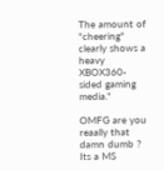The amount of "cheering" clearly shows a heavy XBOX360-sided gaming media."

OMFG are you reaally that damn dumb ? Its a MS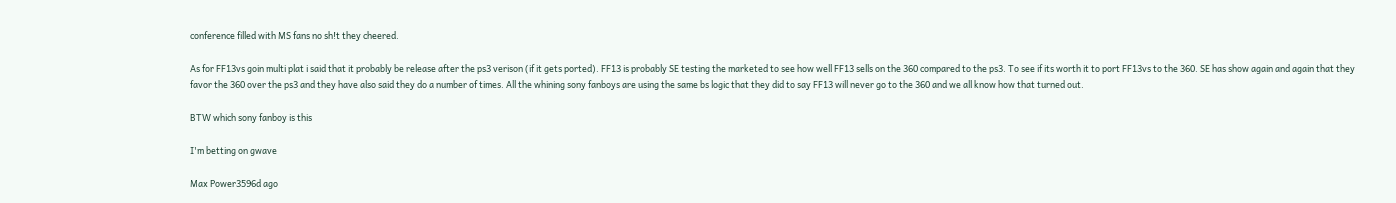conference filled with MS fans no sh!t they cheered.

As for FF13vs goin multi plat i said that it probably be release after the ps3 verison (if it gets ported). FF13 is probably SE testing the marketed to see how well FF13 sells on the 360 compared to the ps3. To see if its worth it to port FF13vs to the 360. SE has show again and again that they favor the 360 over the ps3 and they have also said they do a number of times. All the whining sony fanboys are using the same bs logic that they did to say FF13 will never go to the 360 and we all know how that turned out.

BTW which sony fanboy is this

I'm betting on gwave

Max Power3596d ago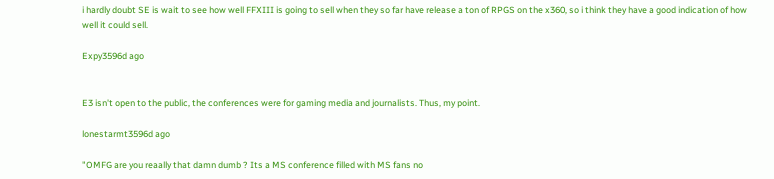i hardly doubt SE is wait to see how well FFXIII is going to sell when they so far have release a ton of RPGS on the x360, so i think they have a good indication of how well it could sell.

Expy3596d ago


E3 isn't open to the public, the conferences were for gaming media and journalists. Thus, my point.

lonestarmt3596d ago

"OMFG are you reaally that damn dumb ? Its a MS conference filled with MS fans no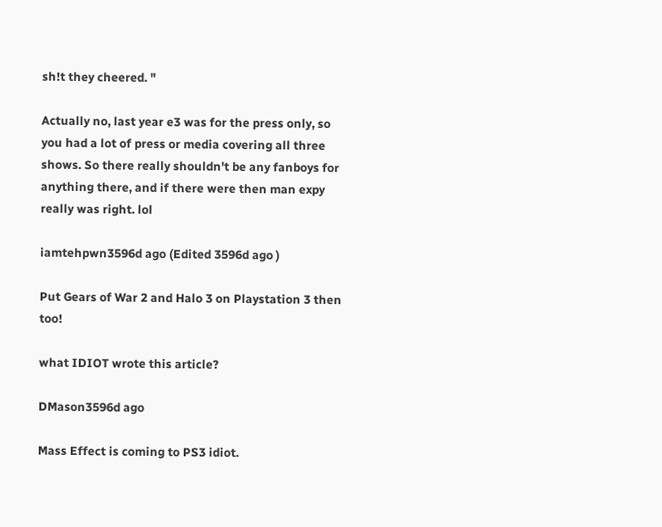sh!t they cheered. "

Actually no, last year e3 was for the press only, so you had a lot of press or media covering all three shows. So there really shouldn't be any fanboys for anything there, and if there were then man expy really was right. lol

iamtehpwn3596d ago (Edited 3596d ago )

Put Gears of War 2 and Halo 3 on Playstation 3 then too!

what IDIOT wrote this article?

DMason3596d ago

Mass Effect is coming to PS3 idiot.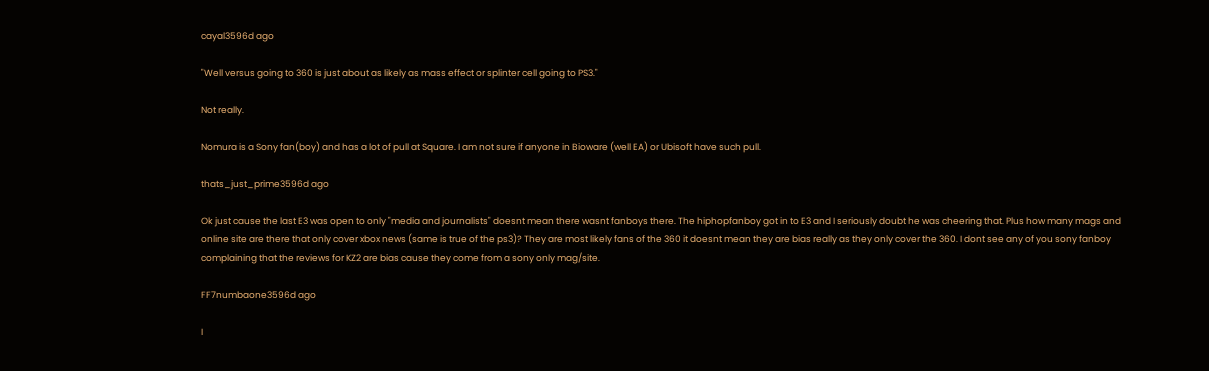cayal3596d ago

"Well versus going to 360 is just about as likely as mass effect or splinter cell going to PS3."

Not really.

Nomura is a Sony fan(boy) and has a lot of pull at Square. I am not sure if anyone in Bioware (well EA) or Ubisoft have such pull.

thats_just_prime3596d ago

Ok just cause the last E3 was open to only "media and journalists" doesnt mean there wasnt fanboys there. The hiphopfanboy got in to E3 and I seriously doubt he was cheering that. Plus how many mags and online site are there that only cover xbox news (same is true of the ps3)? They are most likely fans of the 360 it doesnt mean they are bias really as they only cover the 360. I dont see any of you sony fanboy complaining that the reviews for KZ2 are bias cause they come from a sony only mag/site.

FF7numbaone3596d ago

I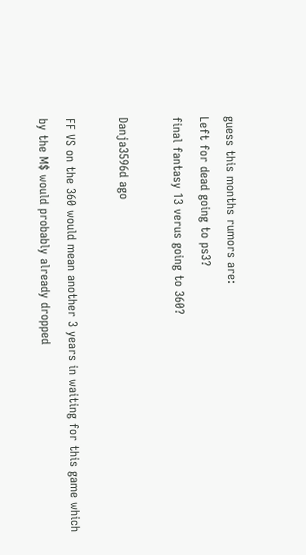guess this months rumors are:
Left for dead going to ps3?
final fantasy 13 verus going to 360?

Danja3596d ago

FF VS on the 360 would mean another 3 years in waiting for this game which by the M$ would probably already dropped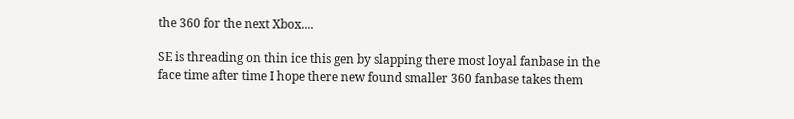the 360 for the next Xbox....

SE is threading on thin ice this gen by slapping there most loyal fanbase in the face time after time I hope there new found smaller 360 fanbase takes them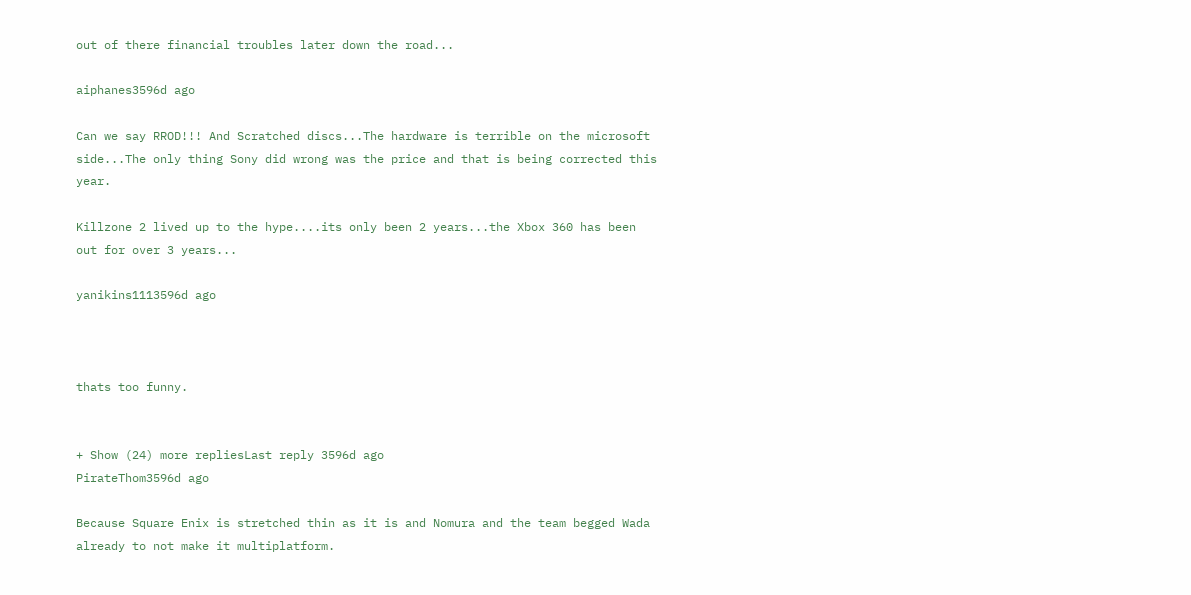out of there financial troubles later down the road...

aiphanes3596d ago

Can we say RROD!!! And Scratched discs...The hardware is terrible on the microsoft side...The only thing Sony did wrong was the price and that is being corrected this year.

Killzone 2 lived up to the hype....its only been 2 years...the Xbox 360 has been out for over 3 years...

yanikins1113596d ago



thats too funny.


+ Show (24) more repliesLast reply 3596d ago
PirateThom3596d ago

Because Square Enix is stretched thin as it is and Nomura and the team begged Wada already to not make it multiplatform.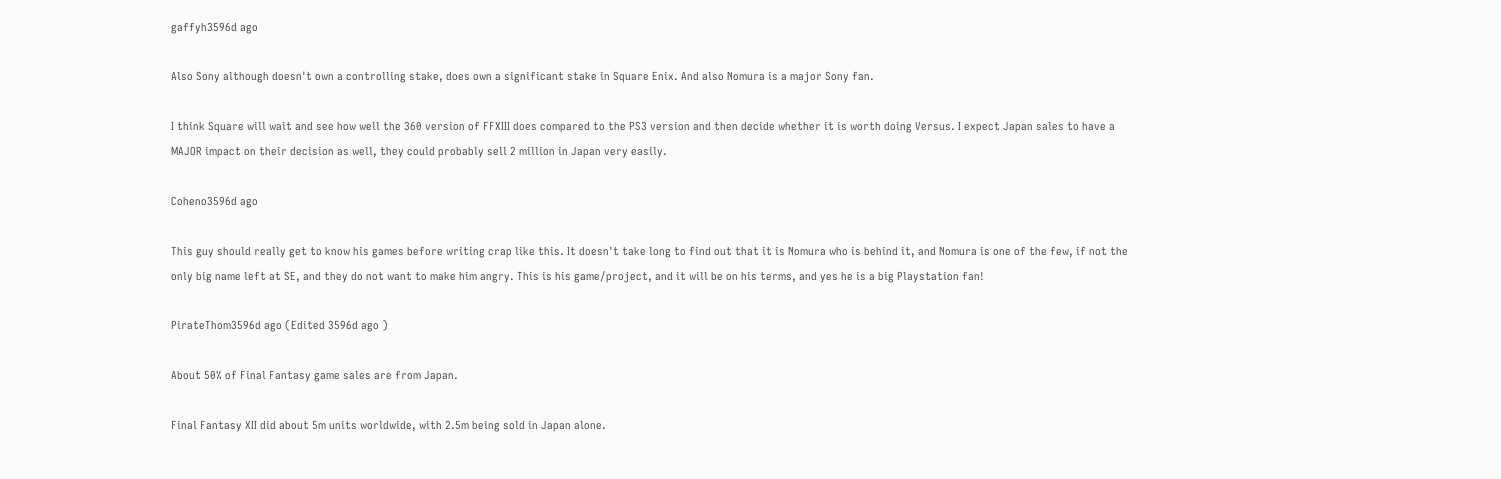gaffyh3596d ago

Also Sony although doesn't own a controlling stake, does own a significant stake in Square Enix. And also Nomura is a major Sony fan.

I think Square will wait and see how well the 360 version of FFXIII does compared to the PS3 version and then decide whether it is worth doing Versus. I expect Japan sales to have a MAJOR impact on their decision as well, they could probably sell 2 million in Japan very easily.

Coheno3596d ago

This guy should really get to know his games before writing crap like this. It doesn't take long to find out that it is Nomura who is behind it, and Nomura is one of the few, if not the only big name left at SE, and they do not want to make him angry. This is his game/project, and it will be on his terms, and yes he is a big Playstation fan!

PirateThom3596d ago (Edited 3596d ago )

About 50% of Final Fantasy game sales are from Japan.

Final Fantasy XII did about 5m units worldwide, with 2.5m being sold in Japan alone.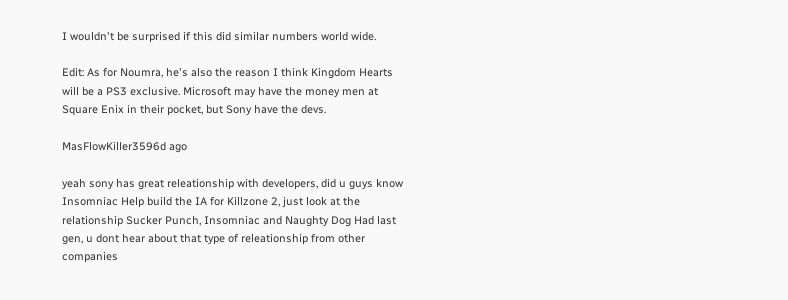I wouldn't be surprised if this did similar numbers world wide.

Edit: As for Noumra, he's also the reason I think Kingdom Hearts will be a PS3 exclusive. Microsoft may have the money men at Square Enix in their pocket, but Sony have the devs.

MasFlowKiller3596d ago

yeah sony has great releationship with developers, did u guys know Insomniac Help build the IA for Killzone 2, just look at the relationship Sucker Punch, Insomniac and Naughty Dog Had last gen, u dont hear about that type of releationship from other companies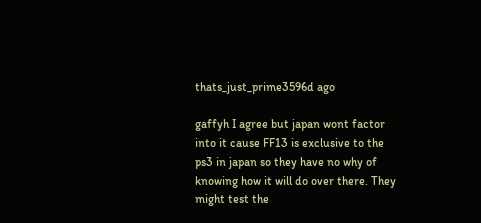thats_just_prime3596d ago

gaffyh I agree but japan wont factor into it cause FF13 is exclusive to the ps3 in japan so they have no why of knowing how it will do over there. They might test the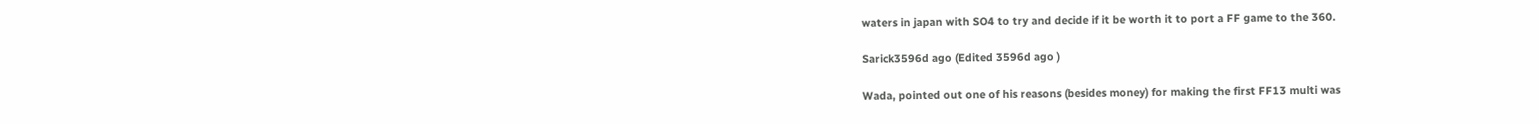waters in japan with SO4 to try and decide if it be worth it to port a FF game to the 360.

Sarick3596d ago (Edited 3596d ago )

Wada, pointed out one of his reasons (besides money) for making the first FF13 multi was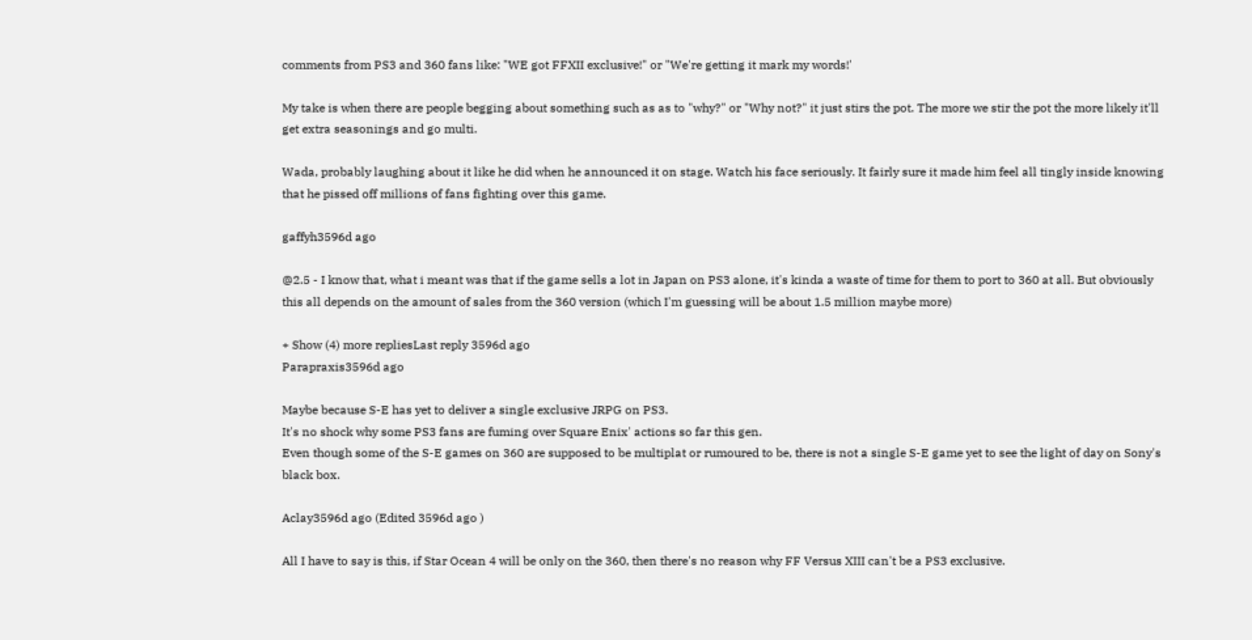comments from PS3 and 360 fans like: "WE got FFXII exclusive!" or "We're getting it mark my words!'

My take is when there are people begging about something such as as to "why?" or "Why not?" it just stirs the pot. The more we stir the pot the more likely it'll get extra seasonings and go multi.

Wada, probably laughing about it like he did when he announced it on stage. Watch his face seriously. It fairly sure it made him feel all tingly inside knowing that he pissed off millions of fans fighting over this game.

gaffyh3596d ago

@2.5 - I know that, what i meant was that if the game sells a lot in Japan on PS3 alone, it's kinda a waste of time for them to port to 360 at all. But obviously this all depends on the amount of sales from the 360 version (which I'm guessing will be about 1.5 million maybe more)

+ Show (4) more repliesLast reply 3596d ago
Parapraxis3596d ago

Maybe because S-E has yet to deliver a single exclusive JRPG on PS3.
It's no shock why some PS3 fans are fuming over Square Enix' actions so far this gen.
Even though some of the S-E games on 360 are supposed to be multiplat or rumoured to be, there is not a single S-E game yet to see the light of day on Sony's black box.

Aclay3596d ago (Edited 3596d ago )

All I have to say is this, if Star Ocean 4 will be only on the 360, then there's no reason why FF Versus XIII can't be a PS3 exclusive.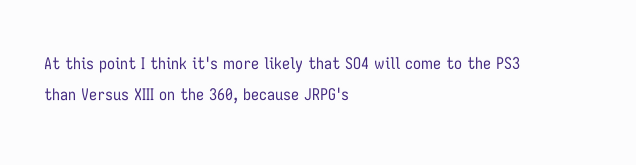At this point I think it's more likely that SO4 will come to the PS3 than Versus XIII on the 360, because JRPG's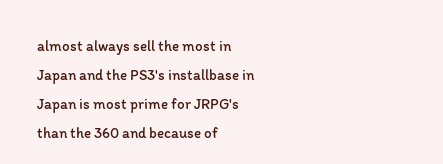almost always sell the most in Japan and the PS3's installbase in Japan is most prime for JRPG's than the 360 and because of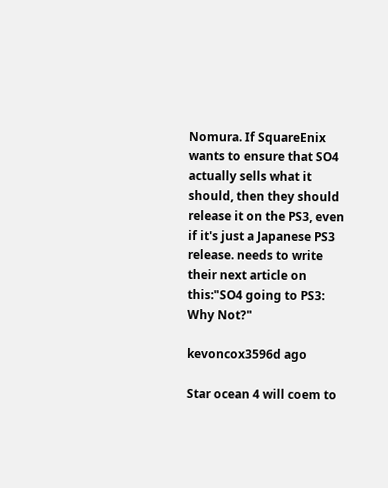Nomura. If SquareEnix wants to ensure that SO4 actually sells what it should, then they should release it on the PS3, even if it's just a Japanese PS3 release. needs to write their next article on this:"SO4 going to PS3: Why Not?"

kevoncox3596d ago

Star ocean 4 will coem to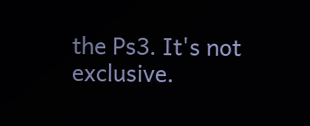the Ps3. It's not exclusive.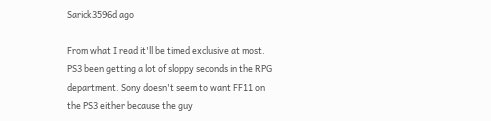Sarick3596d ago

From what I read it'll be timed exclusive at most. PS3 been getting a lot of sloppy seconds in the RPG department. Sony doesn't seem to want FF11 on the PS3 either because the guy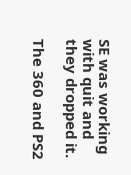SE was working with quit and they dropped it.

The 360 and PS2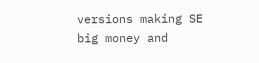versions making SE big money and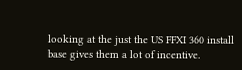looking at the just the US FFXI 360 install base gives them a lot of incentive.